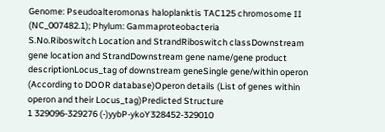Genome: Pseudoalteromonas haloplanktis TAC125 chromosome II (NC_007482.1); Phylum: Gammaproteobacteria
S.No.Riboswitch Location and StrandRiboswitch classDownstream gene location and StrandDownstream gene name/gene product descriptionLocus_tag of downstream geneSingle gene/within operon (According to DOOR database)Operon details (List of genes within operon and their Locus_tag)Predicted Structure
1 329096-329276 (-)yybP-ykoY328452-329010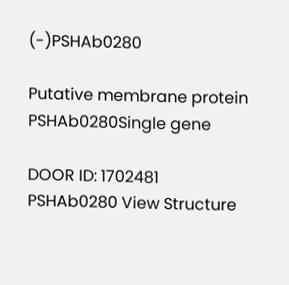(-)PSHAb0280

Putative membrane protein
PSHAb0280Single gene

DOOR ID: 1702481
PSHAb0280 View Structure